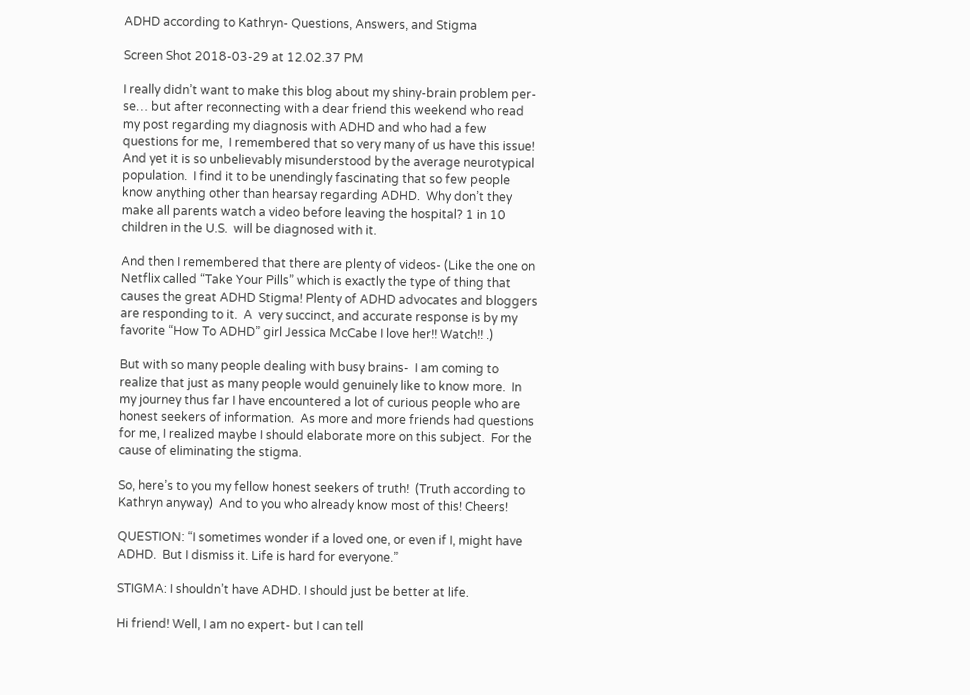ADHD according to Kathryn- Questions, Answers, and Stigma

Screen Shot 2018-03-29 at 12.02.37 PM

I really didn’t want to make this blog about my shiny-brain problem per-se… but after reconnecting with a dear friend this weekend who read my post regarding my diagnosis with ADHD and who had a few questions for me,  I remembered that so very many of us have this issue!  And yet it is so unbelievably misunderstood by the average neurotypical population.  I find it to be unendingly fascinating that so few people know anything other than hearsay regarding ADHD.  Why don’t they make all parents watch a video before leaving the hospital? 1 in 10 children in the U.S.  will be diagnosed with it.

And then I remembered that there are plenty of videos- (Like the one on Netflix called “Take Your Pills” which is exactly the type of thing that causes the great ADHD Stigma! Plenty of ADHD advocates and bloggers are responding to it.  A  very succinct, and accurate response is by my favorite “How To ADHD” girl Jessica McCabe I love her!! Watch!! .)

But with so many people dealing with busy brains-  I am coming to realize that just as many people would genuinely like to know more.  In my journey thus far I have encountered a lot of curious people who are honest seekers of information.  As more and more friends had questions for me, I realized maybe I should elaborate more on this subject.  For the cause of eliminating the stigma.

So, here’s to you my fellow honest seekers of truth!  (Truth according to Kathryn anyway)  And to you who already know most of this! Cheers!

QUESTION: “I sometimes wonder if a loved one, or even if I, might have ADHD.  But I dismiss it. Life is hard for everyone.”

STIGMA: I shouldn’t have ADHD. I should just be better at life.

Hi friend! Well, I am no expert- but I can tell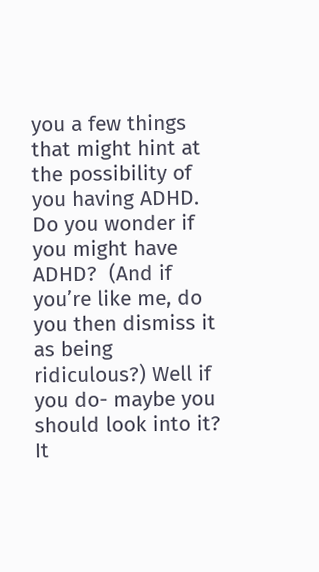you a few things that might hint at the possibility of you having ADHD.  Do you wonder if you might have ADHD?  (And if you’re like me, do you then dismiss it as being ridiculous?) Well if you do- maybe you should look into it?  It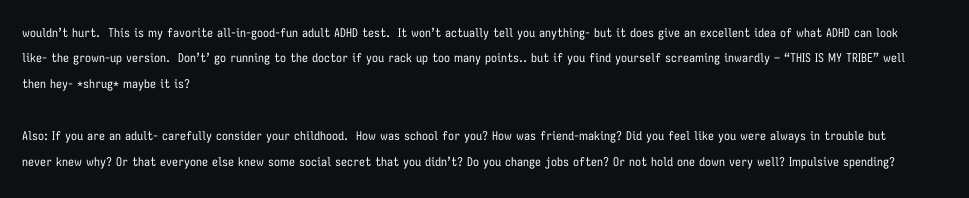wouldn’t hurt.  This is my favorite all-in-good-fun adult ADHD test.  It won’t actually tell you anything- but it does give an excellent idea of what ADHD can look like- the grown-up version.  Don’t’ go running to the doctor if you rack up too many points.. but if you find yourself screaming inwardly – “THIS IS MY TRIBE” well then hey- *shrug* maybe it is?

Also: If you are an adult- carefully consider your childhood.  How was school for you? How was friend-making? Did you feel like you were always in trouble but never knew why? Or that everyone else knew some social secret that you didn’t? Do you change jobs often? Or not hold one down very well? Impulsive spending?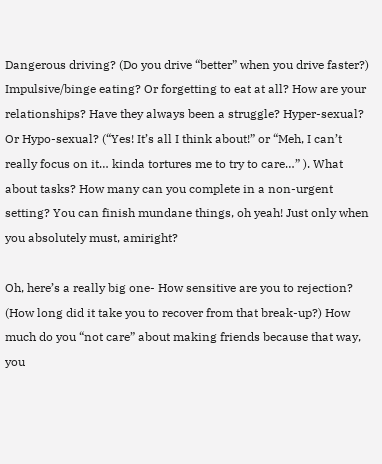Dangerous driving? (Do you drive “better” when you drive faster?) Impulsive/binge eating? Or forgetting to eat at all? How are your relationships? Have they always been a struggle? Hyper-sexual? Or Hypo-sexual? (“Yes! It’s all I think about!” or “Meh, I can’t really focus on it… kinda tortures me to try to care…” ). What about tasks? How many can you complete in a non-urgent setting? You can finish mundane things, oh yeah! Just only when you absolutely must, amiright?

Oh, here’s a really big one- How sensitive are you to rejection? (How long did it take you to recover from that break-up?) How much do you “not care” about making friends because that way, you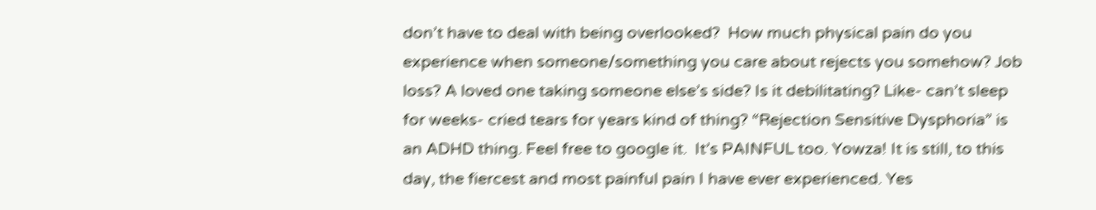don’t have to deal with being overlooked?  How much physical pain do you experience when someone/something you care about rejects you somehow? Job loss? A loved one taking someone else’s side? Is it debilitating? Like- can’t sleep for weeks- cried tears for years kind of thing? “Rejection Sensitive Dysphoria” is an ADHD thing. Feel free to google it.  It’s PAINFUL too. Yowza! It is still, to this day, the fiercest and most painful pain I have ever experienced. Yes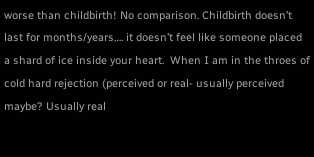worse than childbirth! No comparison. Childbirth doesn’t last for months/years…. it doesn’t feel like someone placed a shard of ice inside your heart.  When I am in the throes of cold hard rejection (perceived or real- usually perceived maybe? Usually real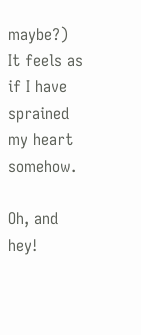maybe?) It feels as if I have sprained my heart somehow.

Oh, and hey!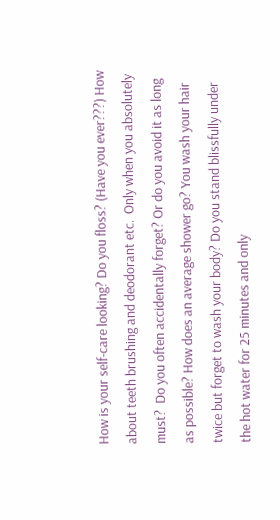How is your self-care looking? Do you floss? (Have you ever???) How about teeth brushing and deodorant etc.  Only when you absolutely must?  Do you often accidentally forget? Or do you avoid it as long as possible? How does an average shower go? You wash your hair twice but forget to wash your body? Do you stand blissfully under the hot water for 25 minutes and only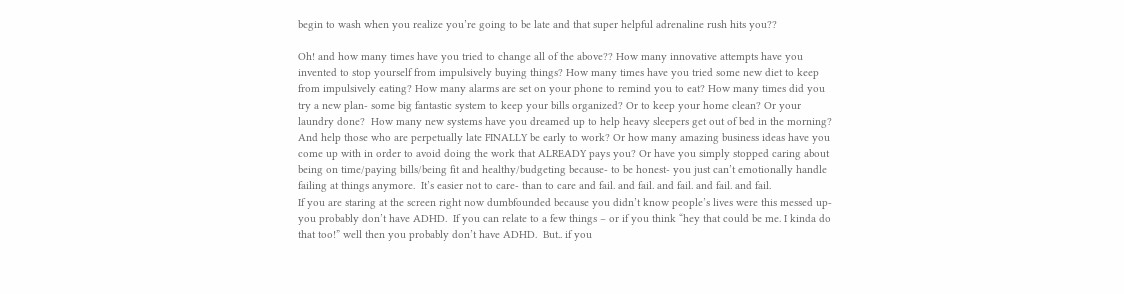begin to wash when you realize you’re going to be late and that super helpful adrenaline rush hits you??

Oh! and how many times have you tried to change all of the above?? How many innovative attempts have you invented to stop yourself from impulsively buying things? How many times have you tried some new diet to keep from impulsively eating? How many alarms are set on your phone to remind you to eat? How many times did you try a new plan- some big fantastic system to keep your bills organized? Or to keep your home clean? Or your laundry done?  How many new systems have you dreamed up to help heavy sleepers get out of bed in the morning? And help those who are perpetually late FINALLY be early to work? Or how many amazing business ideas have you come up with in order to avoid doing the work that ALREADY pays you? Or have you simply stopped caring about being on time/paying bills/being fit and healthy/budgeting because- to be honest- you just can’t emotionally handle failing at things anymore.  It’s easier not to care- than to care and fail. and fail. and fail. and fail. and fail.
If you are staring at the screen right now dumbfounded because you didn’t know people’s lives were this messed up- you probably don’t have ADHD.  If you can relate to a few things – or if you think “hey that could be me. I kinda do that too!” well then you probably don’t have ADHD.  But.. if you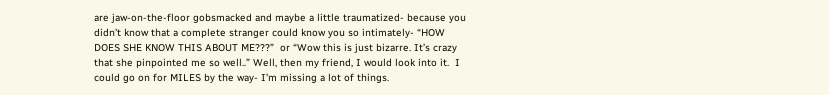are jaw-on-the-floor gobsmacked and maybe a little traumatized- because you didn’t know that a complete stranger could know you so intimately- “HOW DOES SHE KNOW THIS ABOUT ME???”  or “Wow this is just bizarre. It’s crazy that she pinpointed me so well..” Well, then my friend, I would look into it.  I could go on for MILES by the way- I’m missing a lot of things.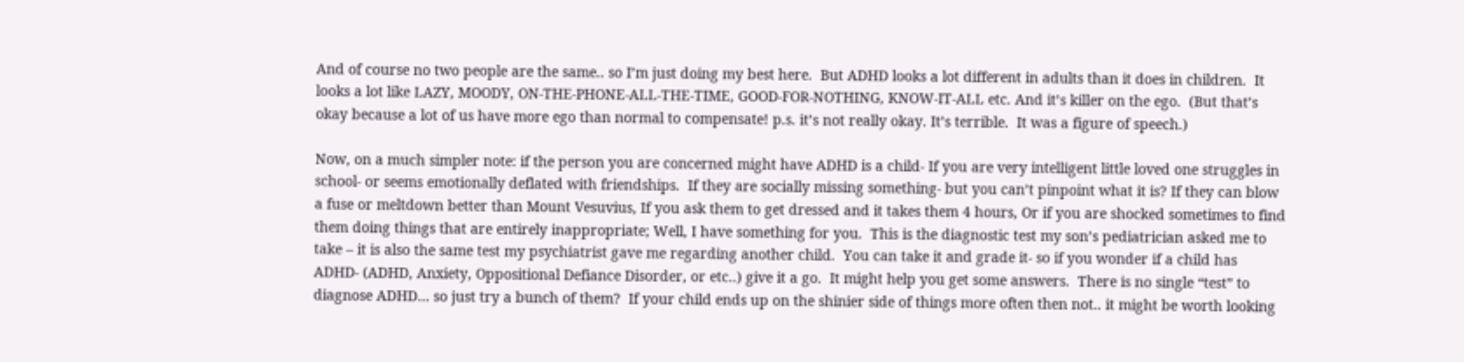And of course no two people are the same.. so I’m just doing my best here.  But ADHD looks a lot different in adults than it does in children.  It looks a lot like LAZY, MOODY, ON-THE-PHONE-ALL-THE-TIME, GOOD-FOR-NOTHING, KNOW-IT-ALL etc. And it’s killer on the ego.  (But that’s okay because a lot of us have more ego than normal to compensate! p.s. it’s not really okay. It’s terrible.  It was a figure of speech.)

Now, on a much simpler note: if the person you are concerned might have ADHD is a child- If you are very intelligent little loved one struggles in school- or seems emotionally deflated with friendships.  If they are socially missing something- but you can’t pinpoint what it is? If they can blow a fuse or meltdown better than Mount Vesuvius, If you ask them to get dressed and it takes them 4 hours, Or if you are shocked sometimes to find them doing things that are entirely inappropriate; Well, I have something for you.  This is the diagnostic test my son’s pediatrician asked me to take – it is also the same test my psychiatrist gave me regarding another child.  You can take it and grade it- so if you wonder if a child has ADHD- (ADHD, Anxiety, Oppositional Defiance Disorder, or etc..) give it a go.  It might help you get some answers.  There is no single “test” to diagnose ADHD… so just try a bunch of them?  If your child ends up on the shinier side of things more often then not.. it might be worth looking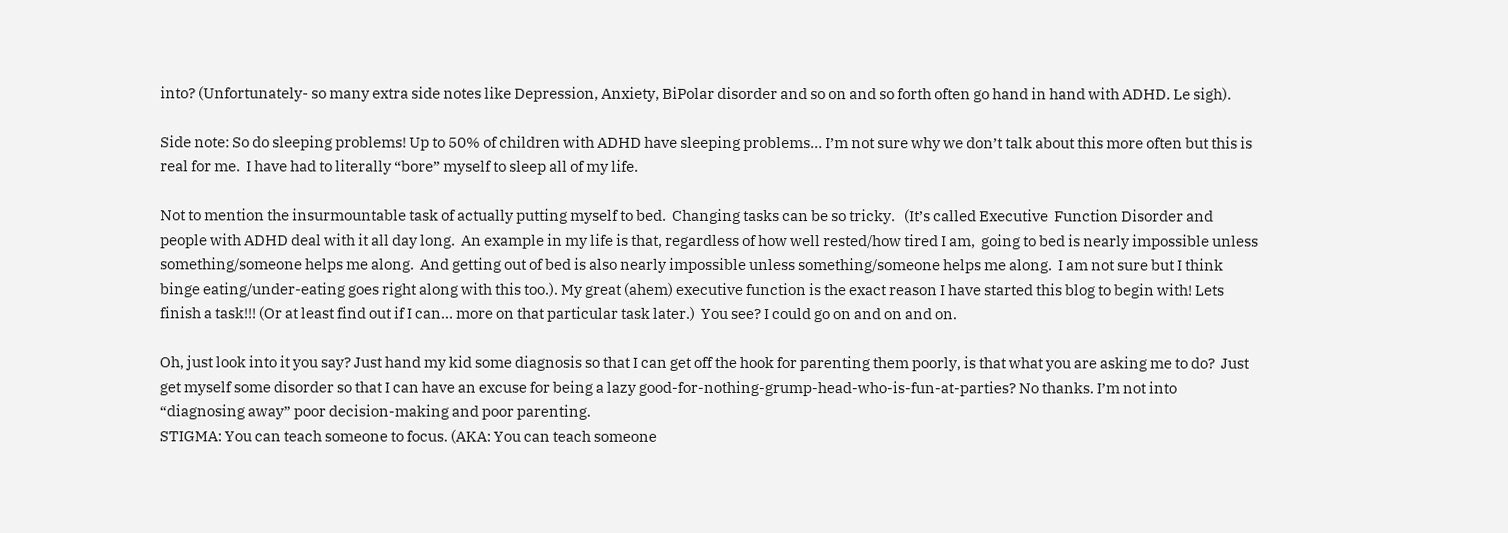into? (Unfortunately- so many extra side notes like Depression, Anxiety, BiPolar disorder and so on and so forth often go hand in hand with ADHD. Le sigh).

Side note: So do sleeping problems! Up to 50% of children with ADHD have sleeping problems… I’m not sure why we don’t talk about this more often but this is real for me.  I have had to literally “bore” myself to sleep all of my life.

Not to mention the insurmountable task of actually putting myself to bed.  Changing tasks can be so tricky.   (It’s called Executive  Function Disorder and people with ADHD deal with it all day long.  An example in my life is that, regardless of how well rested/how tired I am,  going to bed is nearly impossible unless something/someone helps me along.  And getting out of bed is also nearly impossible unless something/someone helps me along.  I am not sure but I think binge eating/under-eating goes right along with this too.). My great (ahem) executive function is the exact reason I have started this blog to begin with! Lets finish a task!!! (Or at least find out if I can… more on that particular task later.)  You see? I could go on and on and on.

Oh, just look into it you say? Just hand my kid some diagnosis so that I can get off the hook for parenting them poorly, is that what you are asking me to do?  Just get myself some disorder so that I can have an excuse for being a lazy good-for-nothing-grump-head-who-is-fun-at-parties? No thanks. I’m not into “diagnosing away” poor decision-making and poor parenting.
STIGMA: You can teach someone to focus. (AKA: You can teach someone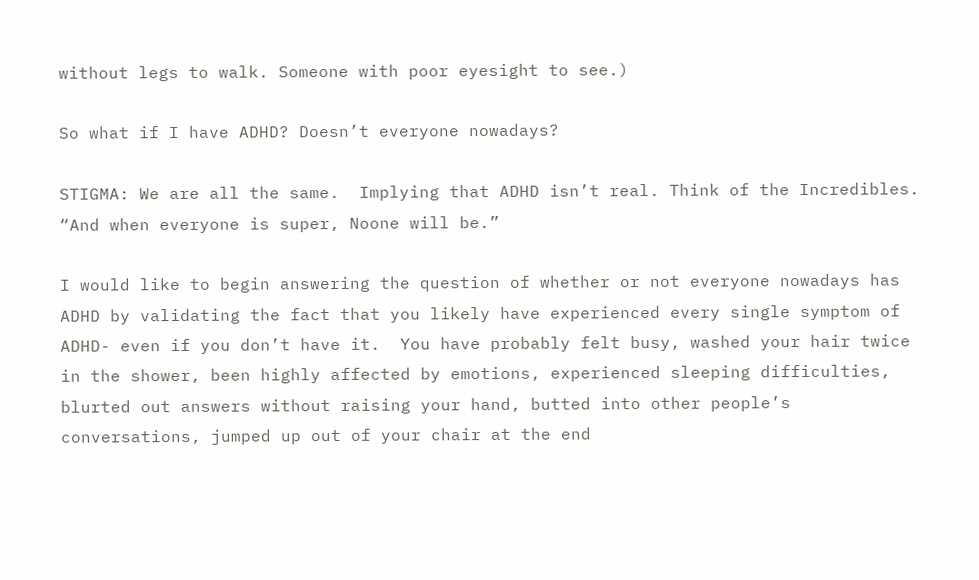without legs to walk. Someone with poor eyesight to see.)

So what if I have ADHD? Doesn’t everyone nowadays?

STIGMA: We are all the same.  Implying that ADHD isn’t real. Think of the Incredibles. “And when everyone is super, Noone will be.”

I would like to begin answering the question of whether or not everyone nowadays has ADHD by validating the fact that you likely have experienced every single symptom of ADHD- even if you don’t have it.  You have probably felt busy, washed your hair twice in the shower, been highly affected by emotions, experienced sleeping difficulties, blurted out answers without raising your hand, butted into other people’s conversations, jumped up out of your chair at the end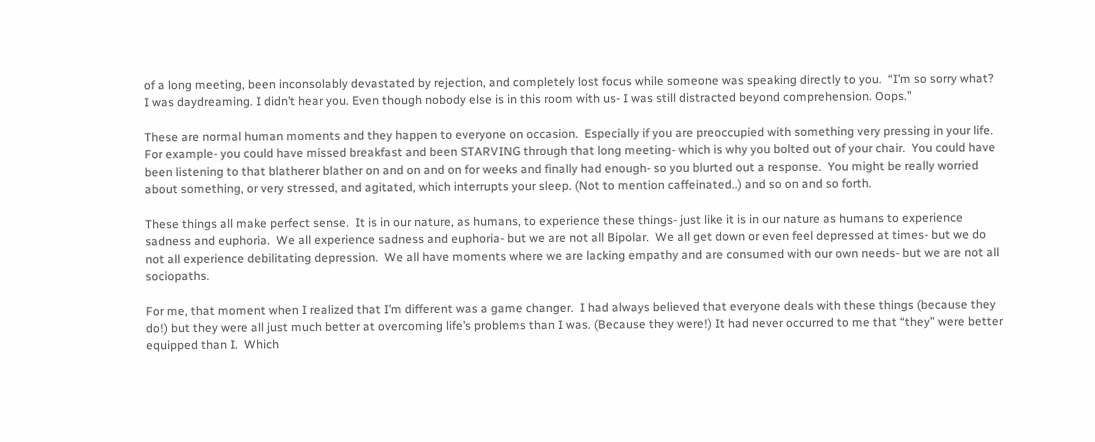of a long meeting, been inconsolably devastated by rejection, and completely lost focus while someone was speaking directly to you.  “I’m so sorry what? I was daydreaming. I didn’t hear you. Even though nobody else is in this room with us- I was still distracted beyond comprehension. Oops.”

These are normal human moments and they happen to everyone on occasion.  Especially if you are preoccupied with something very pressing in your life.  For example- you could have missed breakfast and been STARVING through that long meeting- which is why you bolted out of your chair.  You could have been listening to that blatherer blather on and on and on for weeks and finally had enough- so you blurted out a response.  You might be really worried about something, or very stressed, and agitated, which interrupts your sleep. (Not to mention caffeinated..) and so on and so forth.

These things all make perfect sense.  It is in our nature, as humans, to experience these things- just like it is in our nature as humans to experience sadness and euphoria.  We all experience sadness and euphoria- but we are not all Bipolar.  We all get down or even feel depressed at times- but we do not all experience debilitating depression.  We all have moments where we are lacking empathy and are consumed with our own needs- but we are not all sociopaths.

For me, that moment when I realized that I’m different was a game changer.  I had always believed that everyone deals with these things (because they do!) but they were all just much better at overcoming life’s problems than I was. (Because they were!) It had never occurred to me that “they” were better equipped than I.  Which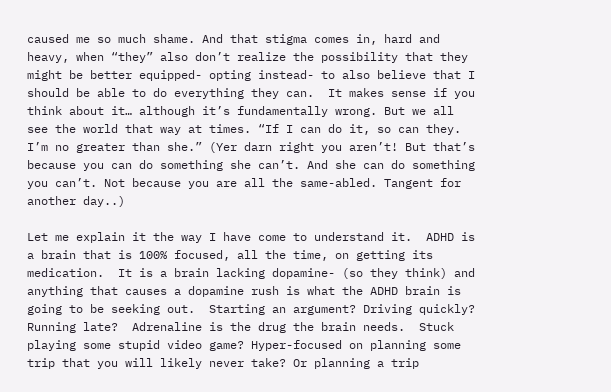caused me so much shame. And that stigma comes in, hard and heavy, when “they” also don’t realize the possibility that they might be better equipped- opting instead- to also believe that I should be able to do everything they can.  It makes sense if you think about it… although it’s fundamentally wrong. But we all see the world that way at times. “If I can do it, so can they. I’m no greater than she.” (Yer darn right you aren’t! But that’s because you can do something she can’t. And she can do something you can’t. Not because you are all the same-abled. Tangent for another day..)

Let me explain it the way I have come to understand it.  ADHD is a brain that is 100% focused, all the time, on getting its medication.  It is a brain lacking dopamine- (so they think) and anything that causes a dopamine rush is what the ADHD brain is going to be seeking out.  Starting an argument? Driving quickly? Running late?  Adrenaline is the drug the brain needs.  Stuck playing some stupid video game? Hyper-focused on planning some trip that you will likely never take? Or planning a trip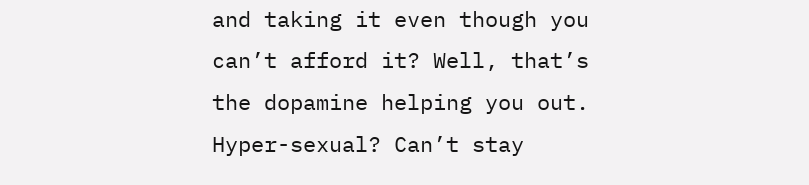and taking it even though you can’t afford it? Well, that’s the dopamine helping you out.  Hyper-sexual? Can’t stay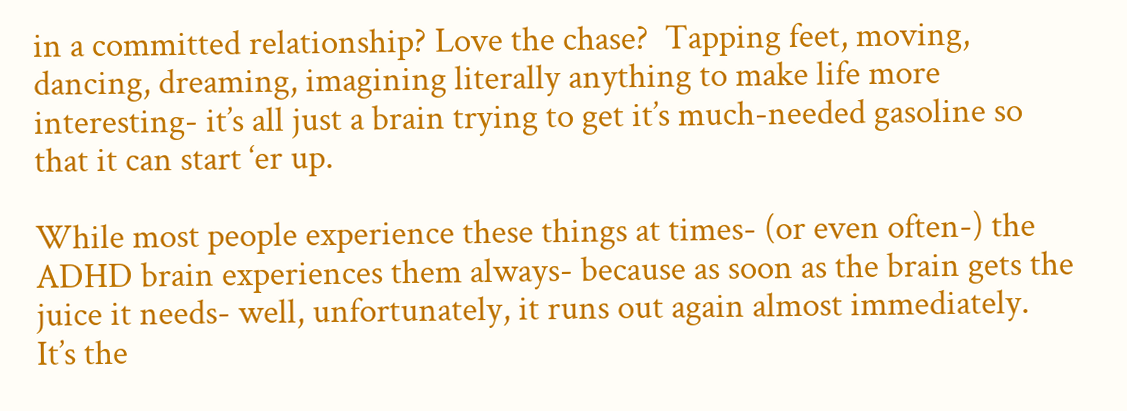in a committed relationship? Love the chase?  Tapping feet, moving, dancing, dreaming, imagining literally anything to make life more interesting- it’s all just a brain trying to get it’s much-needed gasoline so that it can start ‘er up.

While most people experience these things at times- (or even often-) the ADHD brain experiences them always- because as soon as the brain gets the juice it needs- well, unfortunately, it runs out again almost immediately.  It’s the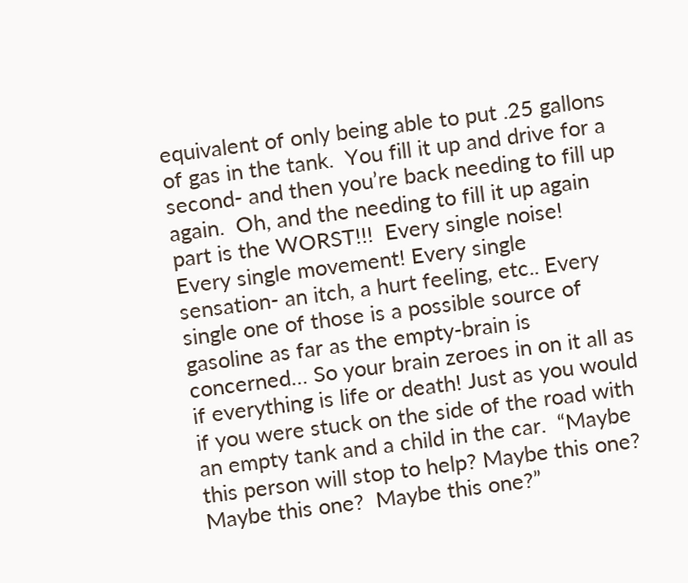equivalent of only being able to put .25 gallons of gas in the tank.  You fill it up and drive for a second- and then you’re back needing to fill up again.  Oh, and the needing to fill it up again part is the WORST!!!  Every single noise! Every single movement! Every single sensation- an itch, a hurt feeling, etc.. Every single one of those is a possible source of gasoline as far as the empty-brain is concerned… So your brain zeroes in on it all as if everything is life or death! Just as you would if you were stuck on the side of the road with an empty tank and a child in the car.  “Maybe this person will stop to help? Maybe this one?  Maybe this one?  Maybe this one?”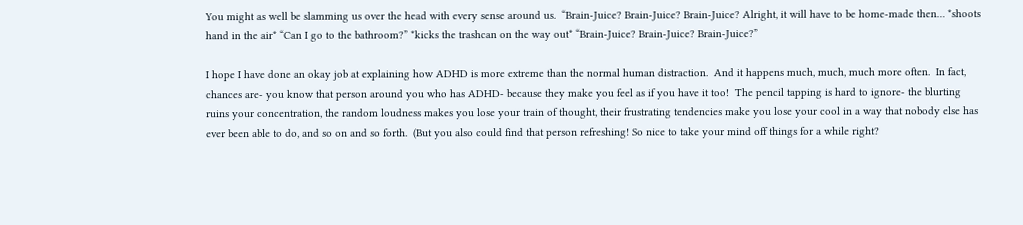You might as well be slamming us over the head with every sense around us.  “Brain-Juice? Brain-Juice? Brain-Juice? Alright, it will have to be home-made then… *shoots hand in the air* “Can I go to the bathroom?” *kicks the trashcan on the way out* “Brain-Juice? Brain-Juice? Brain-Juice?”

I hope I have done an okay job at explaining how ADHD is more extreme than the normal human distraction.  And it happens much, much, much more often.  In fact, chances are- you know that person around you who has ADHD- because they make you feel as if you have it too!  The pencil tapping is hard to ignore- the blurting ruins your concentration, the random loudness makes you lose your train of thought, their frustrating tendencies make you lose your cool in a way that nobody else has ever been able to do, and so on and so forth.  (But you also could find that person refreshing! So nice to take your mind off things for a while right?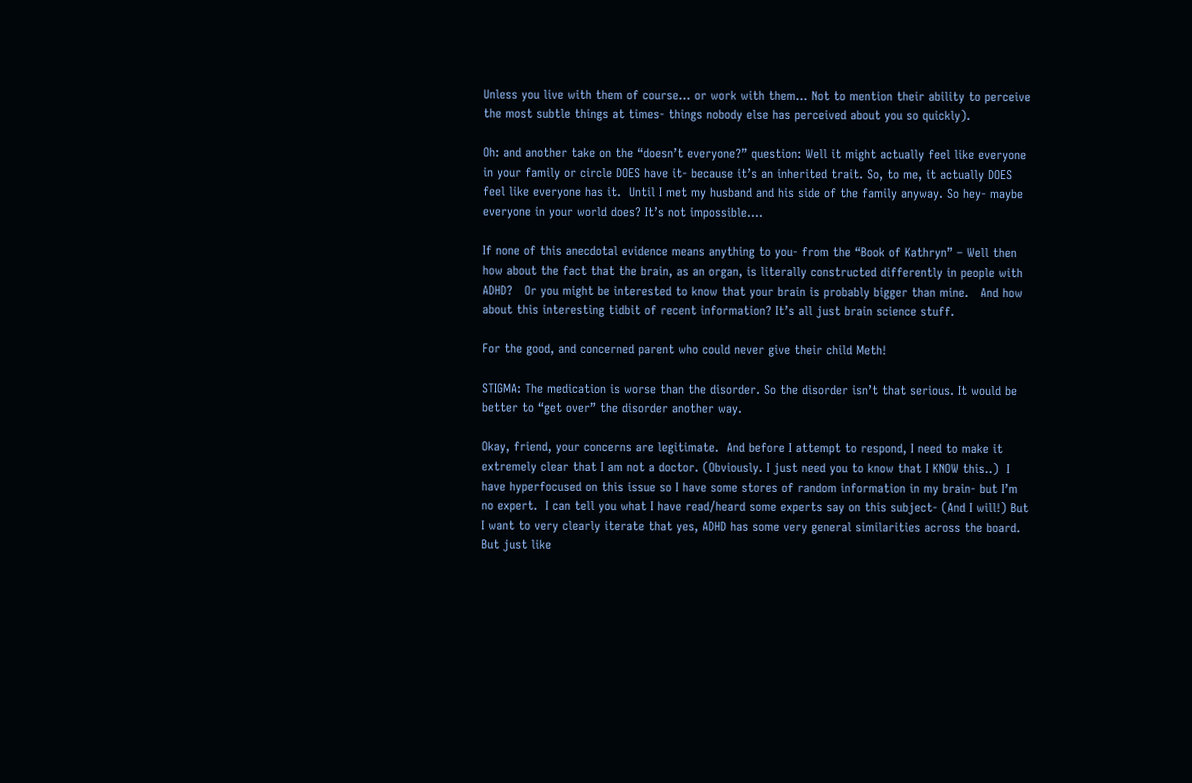Unless you live with them of course… or work with them… Not to mention their ability to perceive the most subtle things at times- things nobody else has perceived about you so quickly).

Oh: and another take on the “doesn’t everyone?” question: Well it might actually feel like everyone in your family or circle DOES have it- because it’s an inherited trait. So, to me, it actually DOES feel like everyone has it.  Until I met my husband and his side of the family anyway. So hey- maybe everyone in your world does? It’s not impossible….

If none of this anecdotal evidence means anything to you- from the “Book of Kathryn” – Well then how about the fact that the brain, as an organ, is literally constructed differently in people with ADHD?   Or you might be interested to know that your brain is probably bigger than mine.   And how about this interesting tidbit of recent information? It’s all just brain science stuff.

For the good, and concerned parent who could never give their child Meth!

STIGMA: The medication is worse than the disorder. So the disorder isn’t that serious. It would be better to “get over” the disorder another way.

Okay, friend, your concerns are legitimate.  And before I attempt to respond, I need to make it extremely clear that I am not a doctor. (Obviously. I just need you to know that I KNOW this..)  I have hyperfocused on this issue so I have some stores of random information in my brain- but I’m no expert.  I can tell you what I have read/heard some experts say on this subject- (And I will!) But I want to very clearly iterate that yes, ADHD has some very general similarities across the board. But just like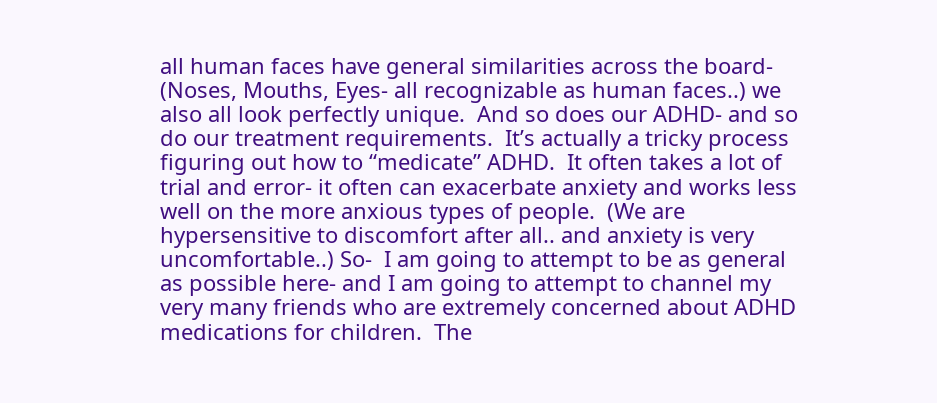all human faces have general similarities across the board- (Noses, Mouths, Eyes- all recognizable as human faces..) we also all look perfectly unique.  And so does our ADHD- and so do our treatment requirements.  It’s actually a tricky process figuring out how to “medicate” ADHD.  It often takes a lot of trial and error- it often can exacerbate anxiety and works less well on the more anxious types of people.  (We are hypersensitive to discomfort after all.. and anxiety is very uncomfortable..) So-  I am going to attempt to be as general as possible here- and I am going to attempt to channel my very many friends who are extremely concerned about ADHD medications for children.  The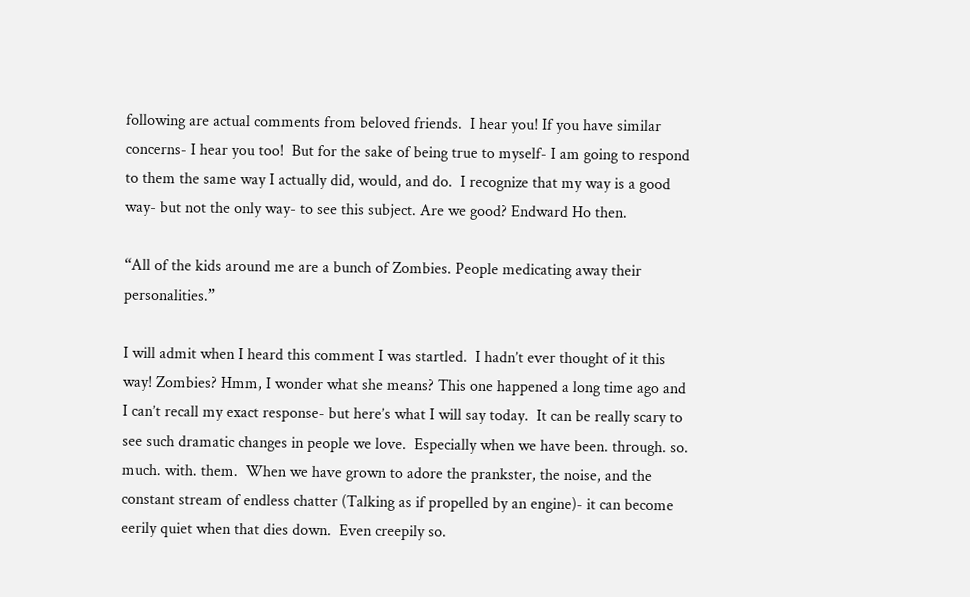following are actual comments from beloved friends.  I hear you! If you have similar concerns- I hear you too!  But for the sake of being true to myself- I am going to respond to them the same way I actually did, would, and do.  I recognize that my way is a good way- but not the only way- to see this subject. Are we good? Endward Ho then.

“All of the kids around me are a bunch of Zombies. People medicating away their personalities.”

I will admit when I heard this comment I was startled.  I hadn’t ever thought of it this way! Zombies? Hmm, I wonder what she means? This one happened a long time ago and I can’t recall my exact response- but here’s what I will say today.  It can be really scary to see such dramatic changes in people we love.  Especially when we have been. through. so. much. with. them.  When we have grown to adore the prankster, the noise, and the constant stream of endless chatter (Talking as if propelled by an engine)- it can become eerily quiet when that dies down.  Even creepily so.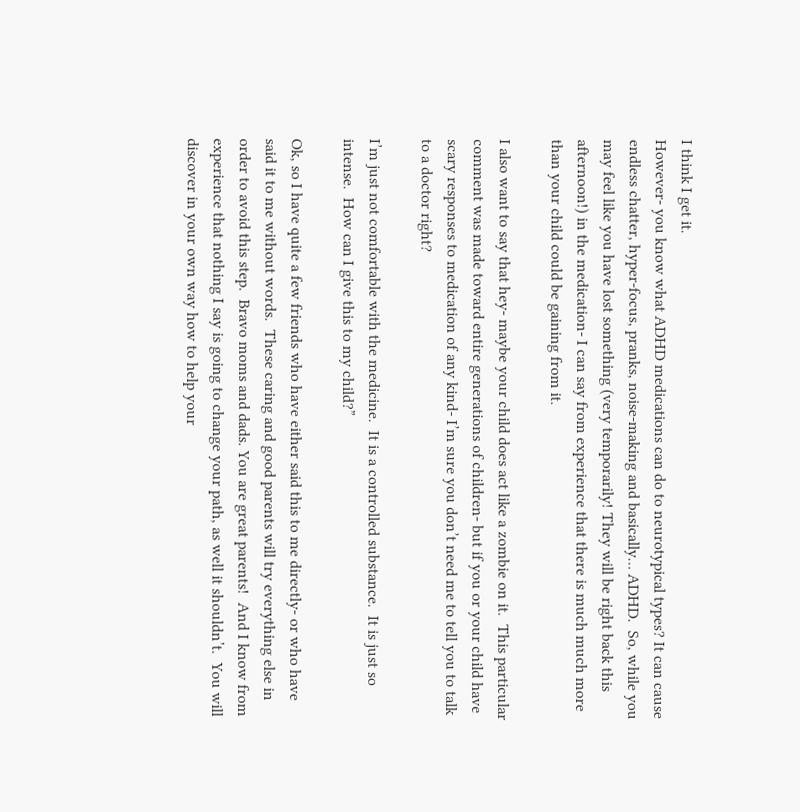I think I get it.
However- you know what ADHD medications can do to neurotypical types? It can cause endless chatter, hyper-focus, pranks, noise-making and basically… ADHD.  So, while you may feel like you have lost something (very temporarily! They will be right back this afternoon!) in the medication- I can say from experience that there is much much more than your child could be gaining from it.

I also want to say that hey- maybe your child does act like a zombie on it.  This particular comment was made toward entire generations of children- but if you or your child have scary responses to medication of any kind- I’m sure you don’t need me to tell you to talk to a doctor right?

I’m just not comfortable with the medicine.  It is a controlled substance.  It is just so intense.  How can I give this to my child?”

Ok, so I have quite a few friends who have either said this to me directly- or who have said it to me without words.  These caring and good parents will try everything else in order to avoid this step.  Bravo moms and dads. You are great parents!  And I know from experience that nothing I say is going to change your path, as well it shouldn’t.  You will discover in your own way how to help your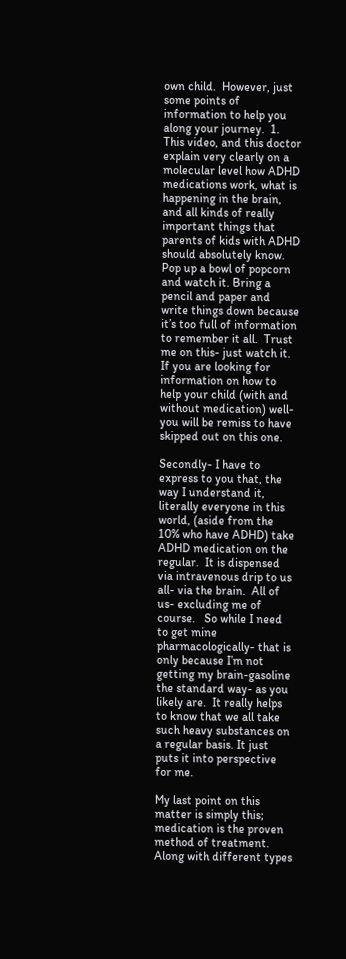own child.  However, just some points of information to help you along your journey.  1. This video, and this doctor explain very clearly on a molecular level how ADHD medications work, what is happening in the brain, and all kinds of really important things that parents of kids with ADHD should absolutely know.  Pop up a bowl of popcorn and watch it. Bring a pencil and paper and write things down because it’s too full of information to remember it all.  Trust me on this- just watch it.  If you are looking for information on how to help your child (with and without medication) well- you will be remiss to have skipped out on this one.

Secondly- I have to express to you that, the way I understand it, literally everyone in this world, (aside from the 10% who have ADHD) take ADHD medication on the regular.  It is dispensed via intravenous drip to us all- via the brain.  All of us- excluding me of course.   So while I need to get mine pharmacologically- that is only because I’m not getting my brain-gasoline the standard way- as you likely are.  It really helps to know that we all take such heavy substances on a regular basis. It just puts it into perspective for me.

My last point on this matter is simply this;  medication is the proven method of treatment.  Along with different types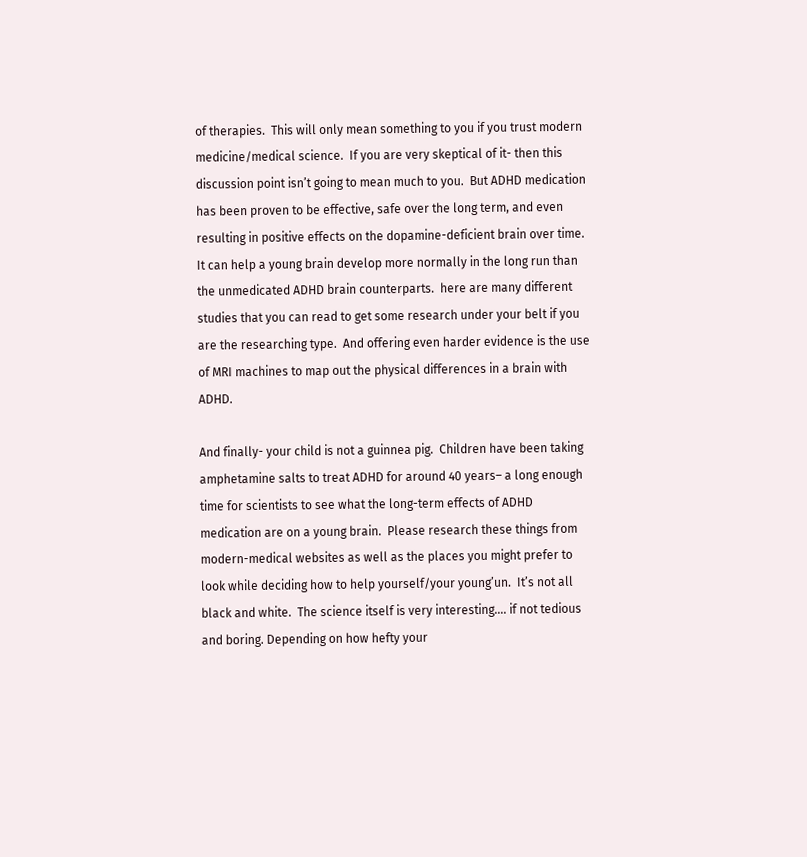of therapies.  This will only mean something to you if you trust modern medicine/medical science.  If you are very skeptical of it- then this discussion point isn’t going to mean much to you.  But ADHD medication has been proven to be effective, safe over the long term, and even resulting in positive effects on the dopamine-deficient brain over time.  It can help a young brain develop more normally in the long run than the unmedicated ADHD brain counterparts.  here are many different studies that you can read to get some research under your belt if you are the researching type.  And offering even harder evidence is the use of MRI machines to map out the physical differences in a brain with ADHD.

And finally- your child is not a guinnea pig.  Children have been taking amphetamine salts to treat ADHD for around 40 years– a long enough time for scientists to see what the long-term effects of ADHD medication are on a young brain.  Please research these things from modern-medical websites as well as the places you might prefer to look while deciding how to help yourself/your young’un.  It’s not all black and white.  The science itself is very interesting…. if not tedious and boring. Depending on how hefty your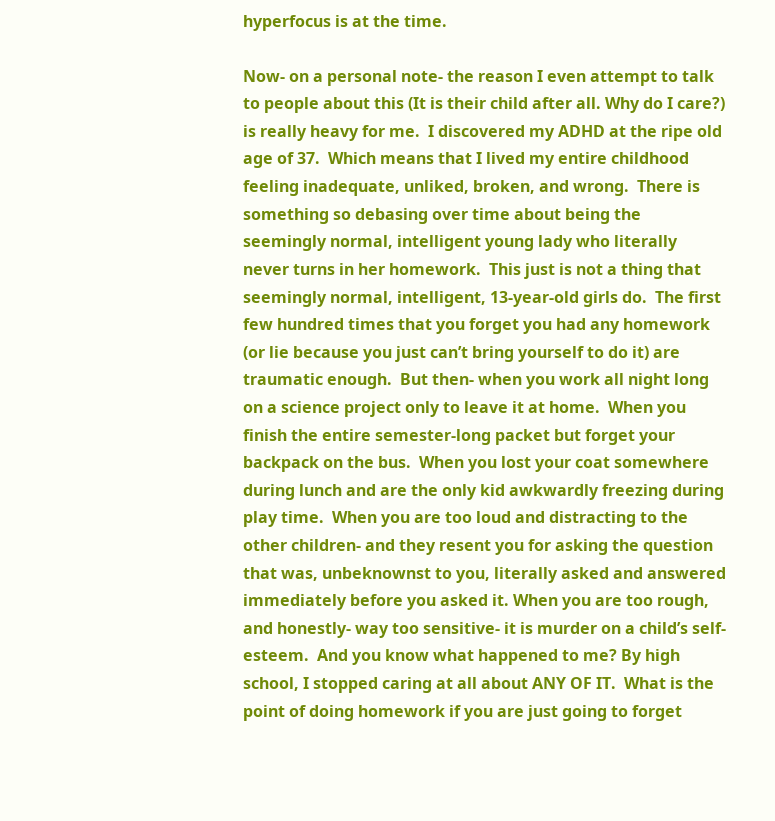hyperfocus is at the time.

Now- on a personal note- the reason I even attempt to talk to people about this (It is their child after all. Why do I care?) is really heavy for me.  I discovered my ADHD at the ripe old age of 37.  Which means that I lived my entire childhood feeling inadequate, unliked, broken, and wrong.  There is something so debasing over time about being the seemingly normal, intelligent young lady who literally never turns in her homework.  This just is not a thing that seemingly normal, intelligent, 13-year-old girls do.  The first few hundred times that you forget you had any homework (or lie because you just can’t bring yourself to do it) are traumatic enough.  But then- when you work all night long on a science project only to leave it at home.  When you finish the entire semester-long packet but forget your backpack on the bus.  When you lost your coat somewhere during lunch and are the only kid awkwardly freezing during play time.  When you are too loud and distracting to the other children- and they resent you for asking the question that was, unbeknownst to you, literally asked and answered immediately before you asked it. When you are too rough, and honestly- way too sensitive- it is murder on a child’s self-esteem.  And you know what happened to me? By high school, I stopped caring at all about ANY OF IT.  What is the point of doing homework if you are just going to forget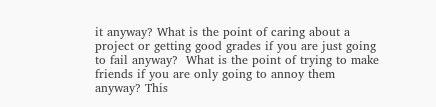it anyway? What is the point of caring about a project or getting good grades if you are just going to fail anyway?  What is the point of trying to make friends if you are only going to annoy them anyway? This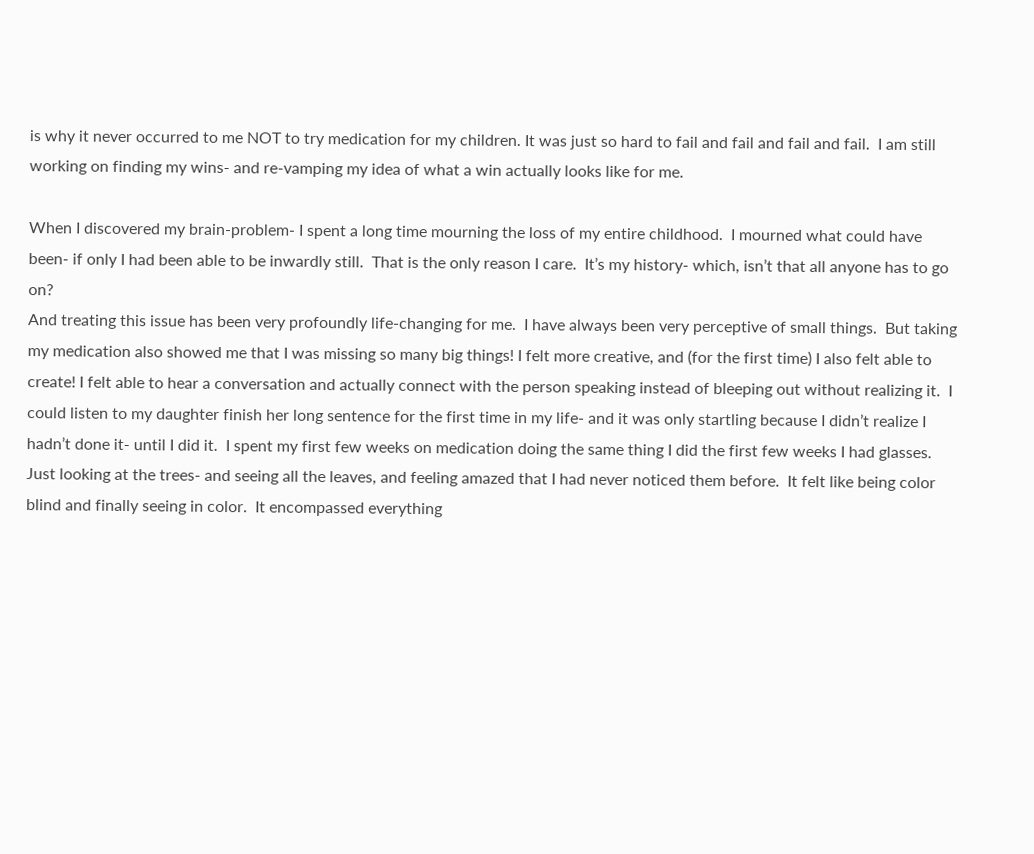is why it never occurred to me NOT to try medication for my children. It was just so hard to fail and fail and fail and fail.  I am still working on finding my wins- and re-vamping my idea of what a win actually looks like for me.

When I discovered my brain-problem- I spent a long time mourning the loss of my entire childhood.  I mourned what could have been- if only I had been able to be inwardly still.  That is the only reason I care.  It’s my history- which, isn’t that all anyone has to go on?
And treating this issue has been very profoundly life-changing for me.  I have always been very perceptive of small things.  But taking my medication also showed me that I was missing so many big things! I felt more creative, and (for the first time) I also felt able to create! I felt able to hear a conversation and actually connect with the person speaking instead of bleeping out without realizing it.  I could listen to my daughter finish her long sentence for the first time in my life- and it was only startling because I didn’t realize I hadn’t done it- until I did it.  I spent my first few weeks on medication doing the same thing I did the first few weeks I had glasses.  Just looking at the trees- and seeing all the leaves, and feeling amazed that I had never noticed them before.  It felt like being color blind and finally seeing in color.  It encompassed everything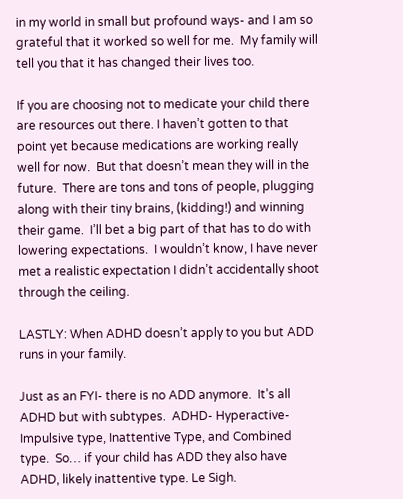in my world in small but profound ways- and I am so grateful that it worked so well for me.  My family will tell you that it has changed their lives too.

If you are choosing not to medicate your child there are resources out there. I haven’t gotten to that point yet because medications are working really well for now.  But that doesn’t mean they will in the future.  There are tons and tons of people, plugging along with their tiny brains, (kidding!) and winning their game.  I’ll bet a big part of that has to do with lowering expectations.  I wouldn’t know, I have never met a realistic expectation I didn’t accidentally shoot through the ceiling.

LASTLY: When ADHD doesn’t apply to you but ADD runs in your family.

Just as an FYI- there is no ADD anymore.  It’s all ADHD but with subtypes.  ADHD- Hyperactive-Impulsive type, Inattentive Type, and Combined type.  So… if your child has ADD they also have ADHD, likely inattentive type. Le Sigh.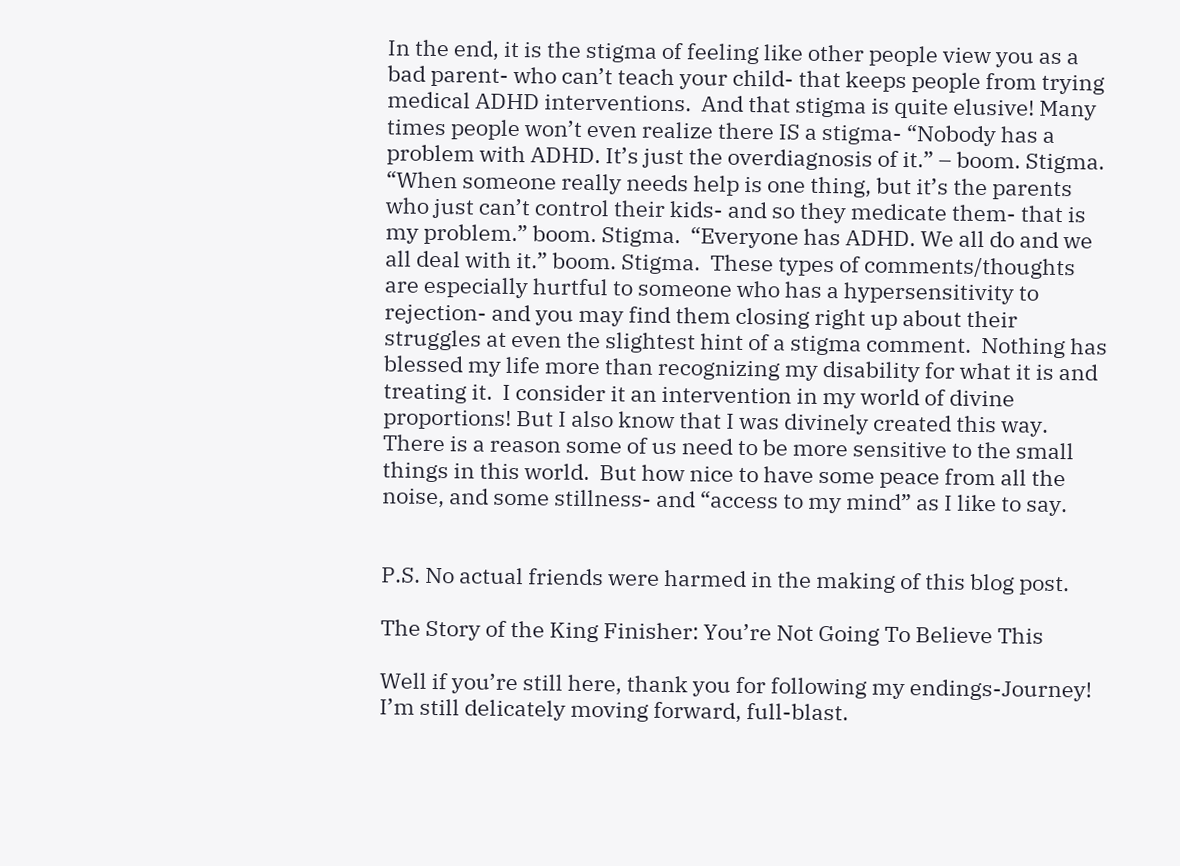In the end, it is the stigma of feeling like other people view you as a bad parent- who can’t teach your child- that keeps people from trying medical ADHD interventions.  And that stigma is quite elusive! Many times people won’t even realize there IS a stigma- “Nobody has a problem with ADHD. It’s just the overdiagnosis of it.” – boom. Stigma.  “When someone really needs help is one thing, but it’s the parents who just can’t control their kids- and so they medicate them- that is my problem.” boom. Stigma.  “Everyone has ADHD. We all do and we all deal with it.” boom. Stigma.  These types of comments/thoughts are especially hurtful to someone who has a hypersensitivity to rejection- and you may find them closing right up about their struggles at even the slightest hint of a stigma comment.  Nothing has blessed my life more than recognizing my disability for what it is and treating it.  I consider it an intervention in my world of divine proportions! But I also know that I was divinely created this way.  There is a reason some of us need to be more sensitive to the small things in this world.  But how nice to have some peace from all the noise, and some stillness- and “access to my mind” as I like to say.


P.S. No actual friends were harmed in the making of this blog post.

The Story of the King Finisher: You’re Not Going To Believe This

Well if you’re still here, thank you for following my endings-Journey!  I’m still delicately moving forward, full-blast.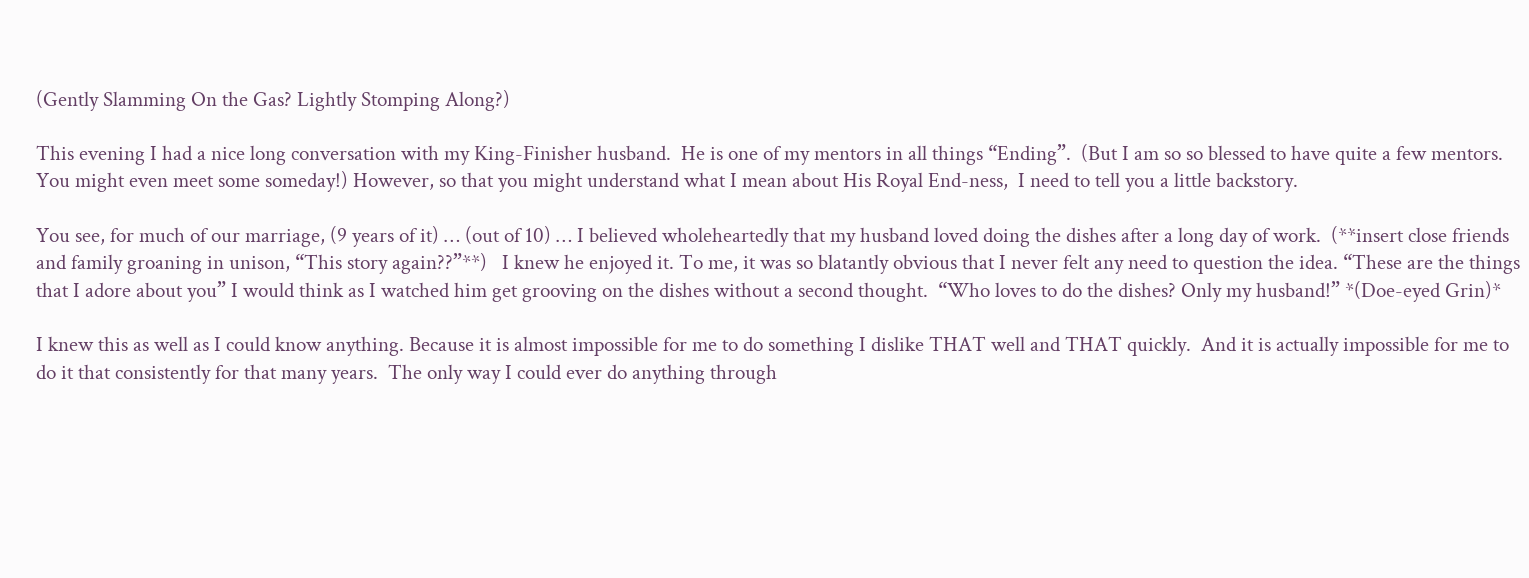(Gently Slamming On the Gas? Lightly Stomping Along?)

This evening I had a nice long conversation with my King-Finisher husband.  He is one of my mentors in all things “Ending”.  (But I am so so blessed to have quite a few mentors. You might even meet some someday!) However, so that you might understand what I mean about His Royal End-ness,  I need to tell you a little backstory.

You see, for much of our marriage, (9 years of it) … (out of 10) … I believed wholeheartedly that my husband loved doing the dishes after a long day of work.  (**insert close friends and family groaning in unison, “This story again??”**)   I knew he enjoyed it. To me, it was so blatantly obvious that I never felt any need to question the idea. “These are the things that I adore about you” I would think as I watched him get grooving on the dishes without a second thought.  “Who loves to do the dishes? Only my husband!” *(Doe-eyed Grin)*

I knew this as well as I could know anything. Because it is almost impossible for me to do something I dislike THAT well and THAT quickly.  And it is actually impossible for me to do it that consistently for that many years.  The only way I could ever do anything through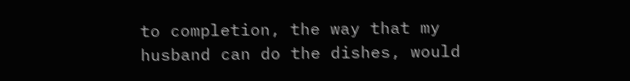to completion, the way that my husband can do the dishes, would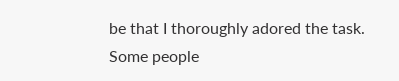be that I thoroughly adored the task.
Some people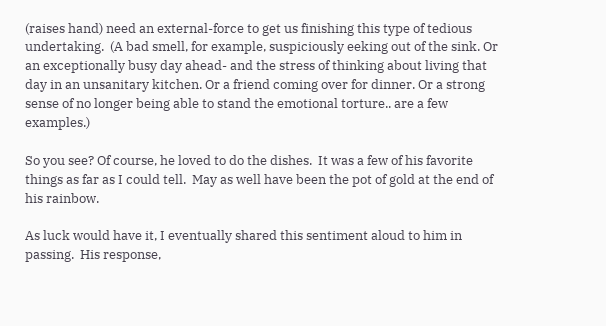(raises hand) need an external-force to get us finishing this type of tedious undertaking.  (A bad smell, for example, suspiciously eeking out of the sink. Or an exceptionally busy day ahead- and the stress of thinking about living that day in an unsanitary kitchen. Or a friend coming over for dinner. Or a strong sense of no longer being able to stand the emotional torture.. are a few examples.)

So you see? Of course, he loved to do the dishes.  It was a few of his favorite things as far as I could tell.  May as well have been the pot of gold at the end of his rainbow.

As luck would have it, I eventually shared this sentiment aloud to him in passing.  His response,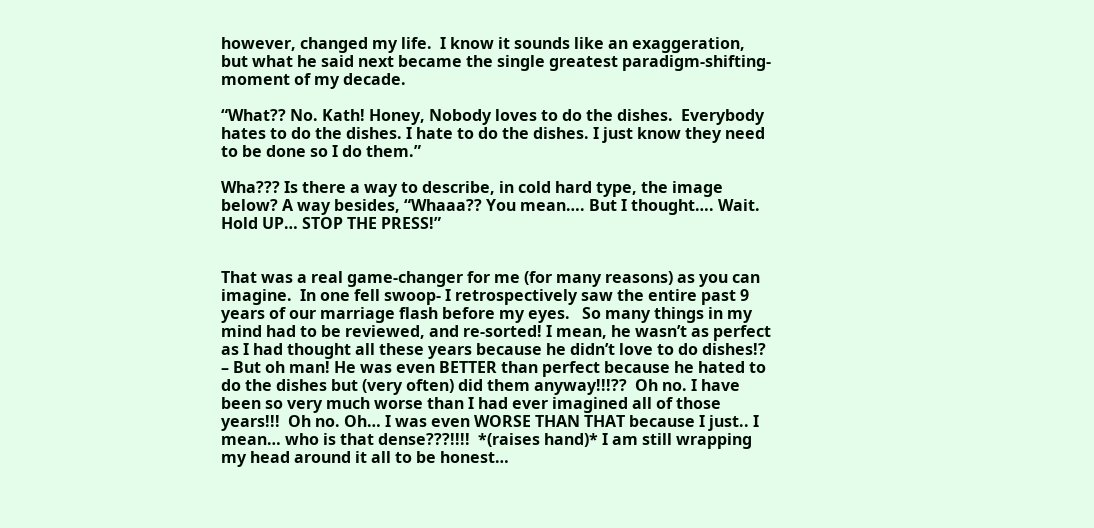however, changed my life.  I know it sounds like an exaggeration, but what he said next became the single greatest paradigm-shifting-moment of my decade.

“What?? No. Kath! Honey, Nobody loves to do the dishes.  Everybody hates to do the dishes. I hate to do the dishes. I just know they need to be done so I do them.”

Wha??? Is there a way to describe, in cold hard type, the image below? A way besides, “Whaaa?? You mean…. But I thought…. Wait. Hold UP… STOP THE PRESS!”


That was a real game-changer for me (for many reasons) as you can imagine.  In one fell swoop- I retrospectively saw the entire past 9 years of our marriage flash before my eyes.   So many things in my mind had to be reviewed, and re-sorted! I mean, he wasn’t as perfect as I had thought all these years because he didn’t love to do dishes!? – But oh man! He was even BETTER than perfect because he hated to do the dishes but (very often) did them anyway!!!??  Oh no. I have been so very much worse than I had ever imagined all of those years!!!  Oh no. Oh… I was even WORSE THAN THAT because I just.. I mean… who is that dense???!!!!  *(raises hand)* I am still wrapping my head around it all to be honest…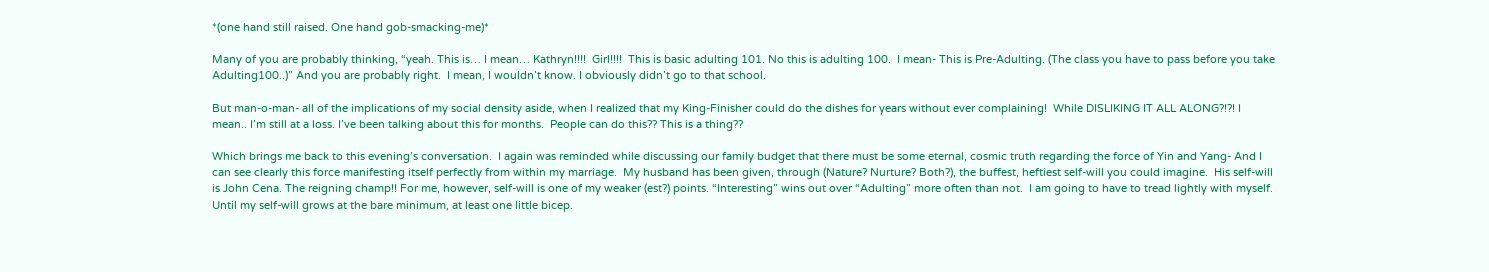*(one hand still raised. One hand gob-smacking-me)*

Many of you are probably thinking, “yeah. This is… I mean… Kathryn!!!!  Girl!!!!  This is basic adulting 101. No this is adulting 100.  I mean- This is Pre-Adulting. (The class you have to pass before you take Adulting100..)” And you are probably right.  I mean, I wouldn’t know. I obviously didn’t go to that school.

But man-o-man- all of the implications of my social density aside, when I realized that my King-Finisher could do the dishes for years without ever complaining!  While DISLIKING IT ALL ALONG?!?! I mean.. I’m still at a loss. I’ve been talking about this for months.  People can do this?? This is a thing??

Which brings me back to this evening’s conversation.  I again was reminded while discussing our family budget that there must be some eternal, cosmic truth regarding the force of Yin and Yang- And I can see clearly this force manifesting itself perfectly from within my marriage.  My husband has been given, through (Nature? Nurture? Both?), the buffest, heftiest self-will you could imagine.  His self-will is John Cena. The reigning champ!! For me, however, self-will is one of my weaker (est?) points. “Interesting” wins out over “Adulting” more often than not.  I am going to have to tread lightly with myself. Until my self-will grows at the bare minimum, at least one little bicep.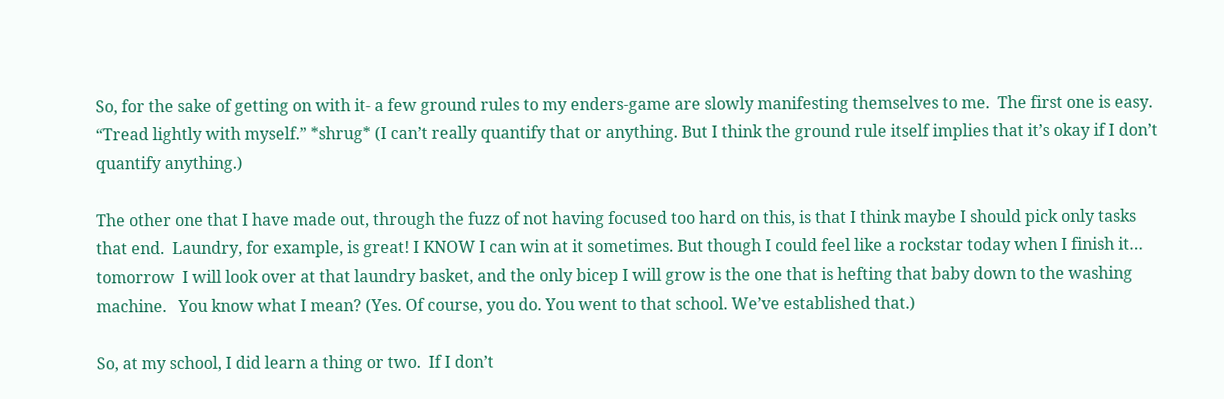So, for the sake of getting on with it- a few ground rules to my enders-game are slowly manifesting themselves to me.  The first one is easy. “Tread lightly with myself.” *shrug* (I can’t really quantify that or anything. But I think the ground rule itself implies that it’s okay if I don’t quantify anything.)

The other one that I have made out, through the fuzz of not having focused too hard on this, is that I think maybe I should pick only tasks that end.  Laundry, for example, is great! I KNOW I can win at it sometimes. But though I could feel like a rockstar today when I finish it… tomorrow  I will look over at that laundry basket, and the only bicep I will grow is the one that is hefting that baby down to the washing machine.   You know what I mean? (Yes. Of course, you do. You went to that school. We’ve established that.)

So, at my school, I did learn a thing or two.  If I don’t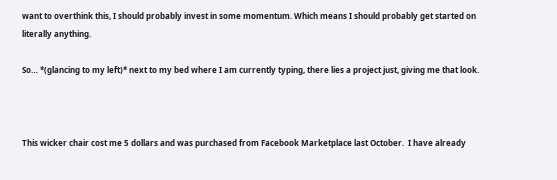want to overthink this, I should probably invest in some momentum. Which means I should probably get started on literally anything.

So… *(glancing to my left)* next to my bed where I am currently typing, there lies a project just, giving me that look.



This wicker chair cost me 5 dollars and was purchased from Facebook Marketplace last October.  I have already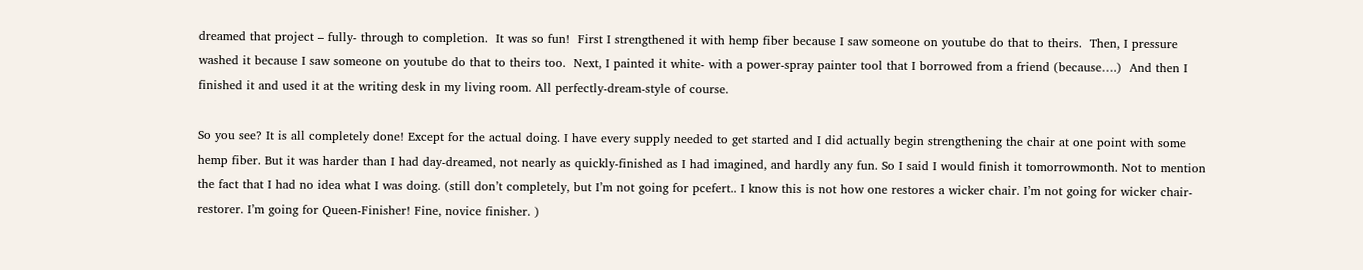dreamed that project – fully- through to completion.  It was so fun!  First I strengthened it with hemp fiber because I saw someone on youtube do that to theirs.  Then, I pressure washed it because I saw someone on youtube do that to theirs too.  Next, I painted it white- with a power-spray painter tool that I borrowed from a friend (because….)  And then I finished it and used it at the writing desk in my living room. All perfectly-dream-style of course.

So you see? It is all completely done! Except for the actual doing. I have every supply needed to get started and I did actually begin strengthening the chair at one point with some hemp fiber. But it was harder than I had day-dreamed, not nearly as quickly-finished as I had imagined, and hardly any fun. So I said I would finish it tomorrowmonth. Not to mention the fact that I had no idea what I was doing. (still don’t completely, but I’m not going for pcefert.. I know this is not how one restores a wicker chair. I’m not going for wicker chair-restorer. I’m going for Queen-Finisher! Fine, novice finisher. )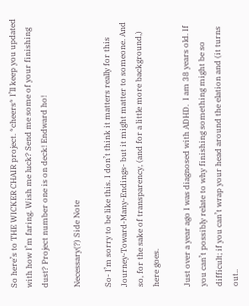So here’s to THE WICKER CHAIR project. *cheers* I’ll keep you updated with how I’m faring. Wish me luck? Send me some of your finishing dust? Project number one is on deck! Endward ho!

Necessary(?) Side Note

So- I’m sorry to be like this. I don’t think it matters really for this Journey-Toward-Many-Endings- but it might matter to someone. And so, for the sake of transparency, (and for a little more background,)  here goes.

Just over a year ago I was diagnosed with ADHD.  I am 38 years old. If you can’t possibly relate to why finishing something might be so difficult; if you can’t wrap your head around the elation and (it turns out..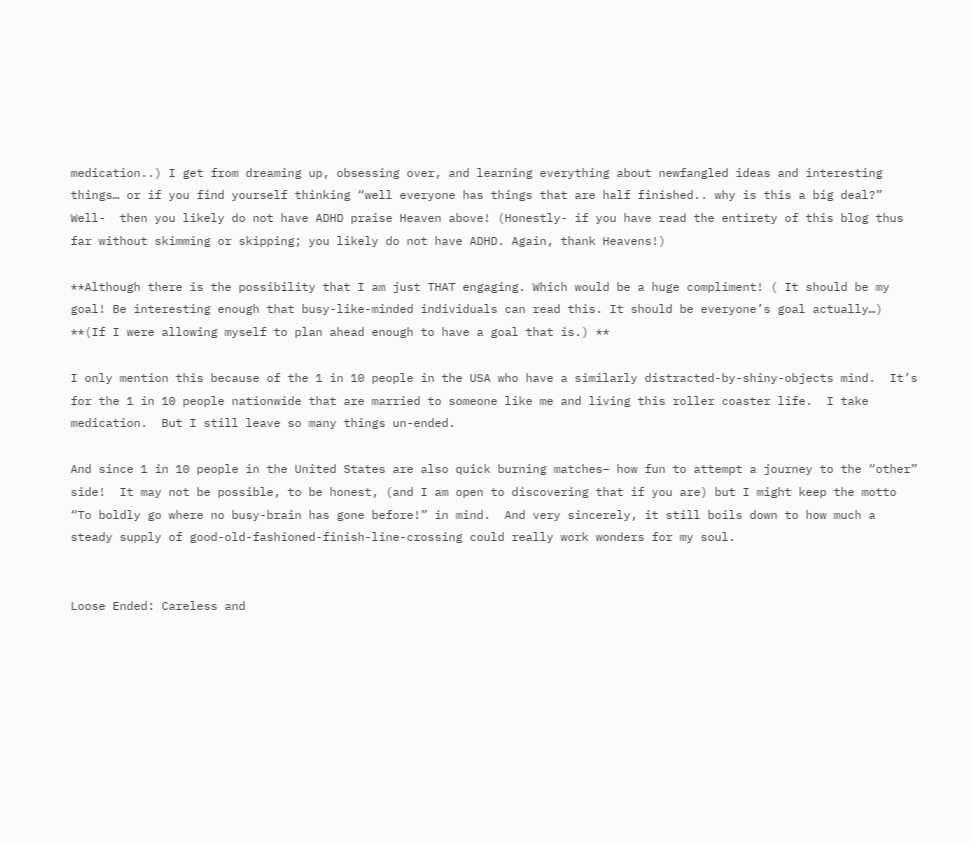medication..) I get from dreaming up, obsessing over, and learning everything about newfangled ideas and interesting things… or if you find yourself thinking “well everyone has things that are half finished.. why is this a big deal?” Well-  then you likely do not have ADHD praise Heaven above! (Honestly- if you have read the entirety of this blog thus far without skimming or skipping; you likely do not have ADHD. Again, thank Heavens!)

**Although there is the possibility that I am just THAT engaging. Which would be a huge compliment! ( It should be my goal! Be interesting enough that busy-like-minded individuals can read this. It should be everyone’s goal actually…) **(If I were allowing myself to plan ahead enough to have a goal that is.) **

I only mention this because of the 1 in 10 people in the USA who have a similarly distracted-by-shiny-objects mind.  It’s for the 1 in 10 people nationwide that are married to someone like me and living this roller coaster life.  I take medication.  But I still leave so many things un-ended.

And since 1 in 10 people in the United States are also quick burning matches– how fun to attempt a journey to the “other” side!  It may not be possible, to be honest, (and I am open to discovering that if you are) but I might keep the motto “To boldly go where no busy-brain has gone before!” in mind.  And very sincerely, it still boils down to how much a steady supply of good-old-fashioned-finish-line-crossing could really work wonders for my soul.


Loose Ended: Careless and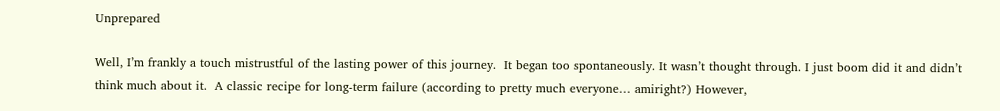Unprepared

Well, I’m frankly a touch mistrustful of the lasting power of this journey.  It began too spontaneously. It wasn’t thought through. I just boom did it and didn’t think much about it.  A classic recipe for long-term failure (according to pretty much everyone… amiright?) However,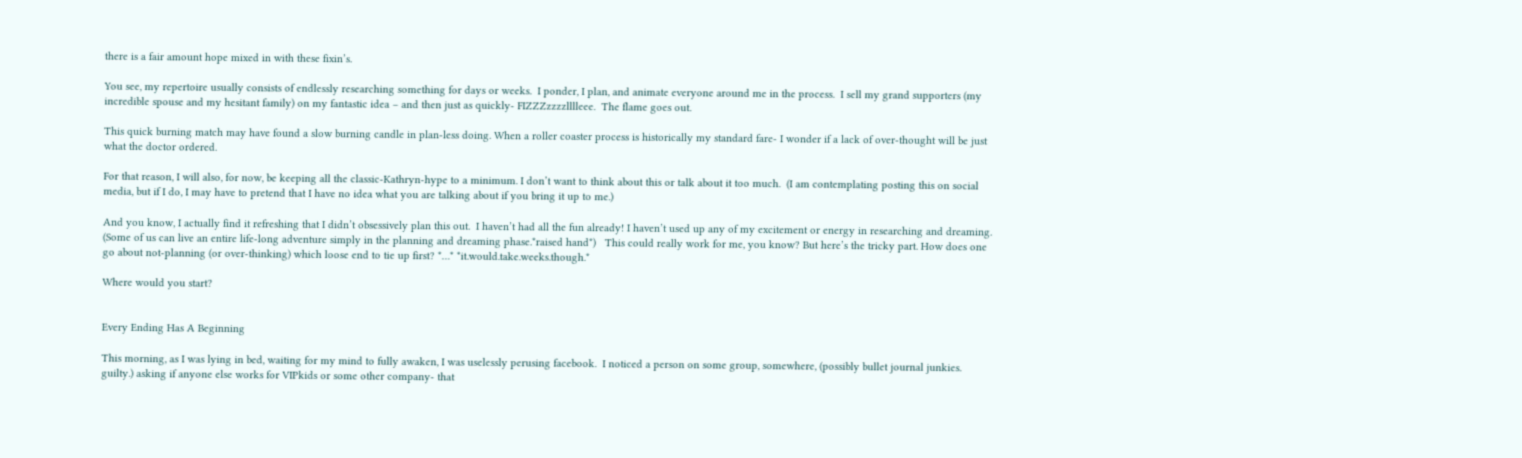there is a fair amount hope mixed in with these fixin’s.

You see, my repertoire usually consists of endlessly researching something for days or weeks.  I ponder, I plan, and animate everyone around me in the process.  I sell my grand supporters (my incredible spouse and my hesitant family) on my fantastic idea – and then just as quickly- FIZZZzzzzlllleee.  The flame goes out.

This quick burning match may have found a slow burning candle in plan-less doing. When a roller coaster process is historically my standard fare- I wonder if a lack of over-thought will be just what the doctor ordered.

For that reason, I will also, for now, be keeping all the classic-Kathryn-hype to a minimum. I don’t want to think about this or talk about it too much.  (I am contemplating posting this on social media, but if I do, I may have to pretend that I have no idea what you are talking about if you bring it up to me.)

And you know, I actually find it refreshing that I didn’t obsessively plan this out.  I haven’t had all the fun already! I haven’t used up any of my excitement or energy in researching and dreaming.  (Some of us can live an entire life-long adventure simply in the planning and dreaming phase.*raised hand*)   This could really work for me, you know? But here’s the tricky part. How does one go about not-planning (or over-thinking) which loose end to tie up first? *…* *it.would.take.weeks.though.*

Where would you start?


Every Ending Has A Beginning

This morning, as I was lying in bed, waiting for my mind to fully awaken, I was uselessly perusing facebook.  I noticed a person on some group, somewhere, (possibly bullet journal junkies. guilty.) asking if anyone else works for VIPkids or some other company- that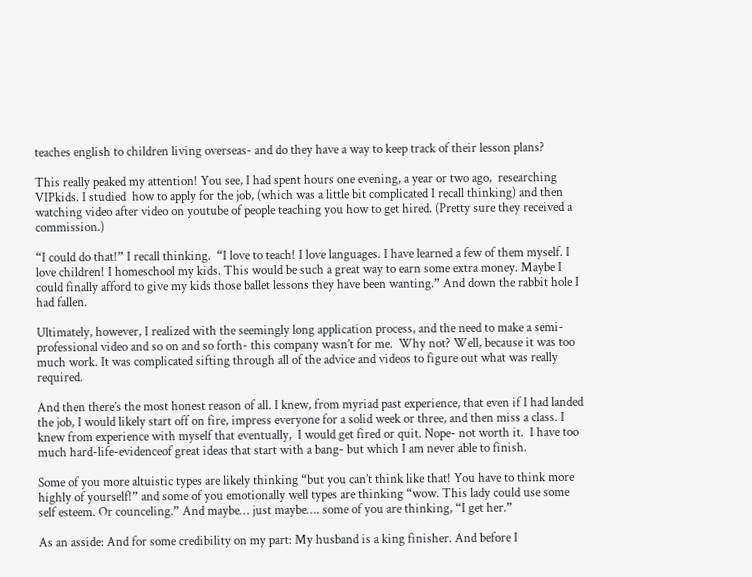teaches english to children living overseas- and do they have a way to keep track of their lesson plans?

This really peaked my attention! You see, I had spent hours one evening, a year or two ago,  researching VIPkids. I studied  how to apply for the job, (which was a little bit complicated I recall thinking) and then watching video after video on youtube of people teaching you how to get hired. (Pretty sure they received a commission.)

“I could do that!” I recall thinking.  “I love to teach! I love languages. I have learned a few of them myself. I love children! I homeschool my kids. This would be such a great way to earn some extra money. Maybe I could finally afford to give my kids those ballet lessons they have been wanting.” And down the rabbit hole I had fallen.

Ultimately, however, I realized with the seemingly long application process, and the need to make a semi-professional video and so on and so forth- this company wasn’t for me.  Why not? Well, because it was too much work. It was complicated sifting through all of the advice and videos to figure out what was really required.

And then there’s the most honest reason of all. I knew, from myriad past experience, that even if I had landed the job, I would likely start off on fire, impress everyone for a solid week or three, and then miss a class. I knew from experience with myself that eventually,  I would get fired or quit. Nope- not worth it.  I have too much hard-life-evidenceof great ideas that start with a bang- but which I am never able to finish.

Some of you more altuistic types are likely thinking “but you can’t think like that! You have to think more highly of yourself!” and some of you emotionally well types are thinking “wow. This lady could use some self esteem. Or counceling.” And maybe… just maybe…. some of you are thinking, “I get her.”

As an asside: And for some credibility on my part: My husband is a king finisher. And before I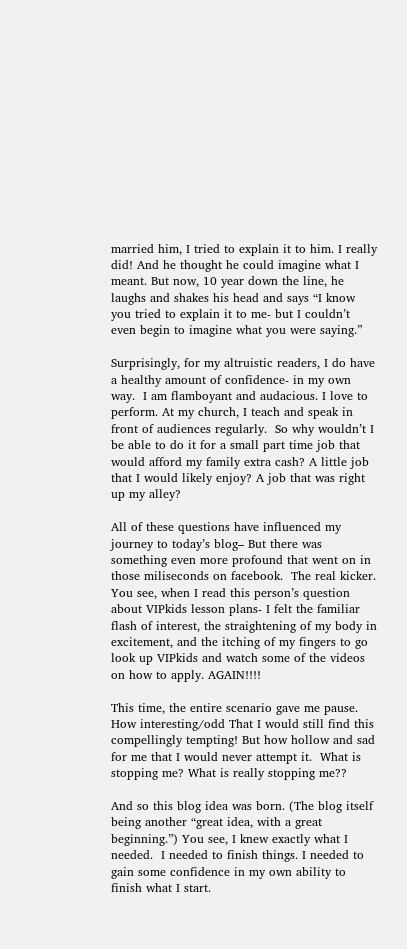married him, I tried to explain it to him. I really did! And he thought he could imagine what I meant. But now, 10 year down the line, he laughs and shakes his head and says “I know you tried to explain it to me- but I couldn’t even begin to imagine what you were saying.”

Surprisingly, for my altruistic readers, I do have a healthy amount of confidence- in my own way.  I am flamboyant and audacious. I love to perform. At my church, I teach and speak in front of audiences regularly.  So why wouldn’t I be able to do it for a small part time job that would afford my family extra cash? A little job that I would likely enjoy? A job that was right up my alley?

All of these questions have influenced my journey to today’s blog– But there was something even more profound that went on in those miliseconds on facebook.  The real kicker.  You see, when I read this person’s question about VIPkids lesson plans- I felt the familiar flash of interest, the straightening of my body in excitement, and the itching of my fingers to go look up VIPkids and watch some of the videos on how to apply. AGAIN!!!!

This time, the entire scenario gave me pause.  How interesting/odd That I would still find this compellingly tempting! But how hollow and sad for me that I would never attempt it.  What is stopping me? What is really stopping me??

And so this blog idea was born. (The blog itself being another “great idea, with a great beginning.”) You see, I knew exactly what I needed.  I needed to finish things. I needed to gain some confidence in my own ability to finish what I start.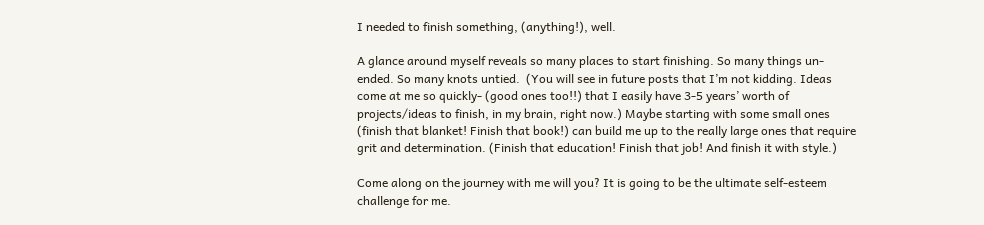I needed to finish something, (anything!), well.

A glance around myself reveals so many places to start finishing. So many things un-ended. So many knots untied.  (You will see in future posts that I’m not kidding. Ideas come at me so quickly- (good ones too!!) that I easily have 3-5 years’ worth of projects/ideas to finish, in my brain, right now.) Maybe starting with some small ones (finish that blanket! Finish that book!) can build me up to the really large ones that require grit and determination. (Finish that education! Finish that job! And finish it with style.)

Come along on the journey with me will you? It is going to be the ultimate self-esteem challenge for me.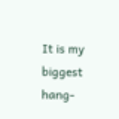It is my biggest hang-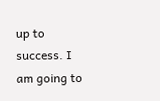up to success. I am going to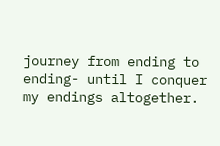journey from ending to ending- until I conquer my endings altogether.